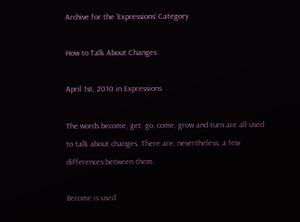Archive for the ‘Expressions’ Category

How to Talk About Changes

April 1st, 2010 in Expressions

The words become, get, go, come, grow and turn are all used to talk about changes. There are, nevertheless, a few differences between them.

Become is used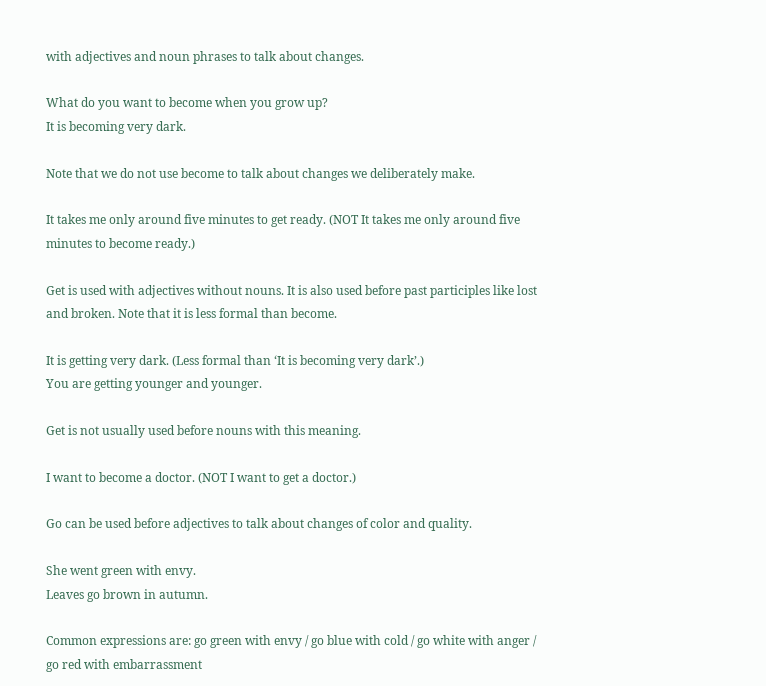with adjectives and noun phrases to talk about changes.

What do you want to become when you grow up?
It is becoming very dark.

Note that we do not use become to talk about changes we deliberately make.

It takes me only around five minutes to get ready. (NOT It takes me only around five minutes to become ready.)

Get is used with adjectives without nouns. It is also used before past participles like lost and broken. Note that it is less formal than become.

It is getting very dark. (Less formal than ‘It is becoming very dark’.)
You are getting younger and younger.

Get is not usually used before nouns with this meaning.

I want to become a doctor. (NOT I want to get a doctor.)

Go can be used before adjectives to talk about changes of color and quality.

She went green with envy.
Leaves go brown in autumn.

Common expressions are: go green with envy / go blue with cold / go white with anger / go red with embarrassment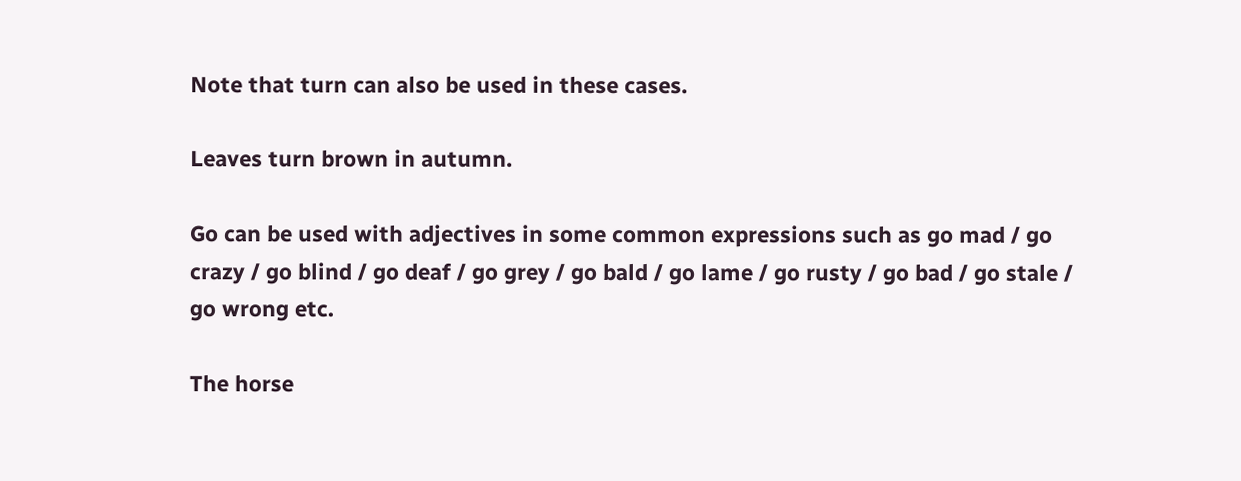Note that turn can also be used in these cases.

Leaves turn brown in autumn.

Go can be used with adjectives in some common expressions such as go mad / go crazy / go blind / go deaf / go grey / go bald / go lame / go rusty / go bad / go stale / go wrong etc.

The horse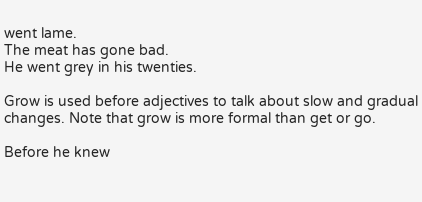went lame.
The meat has gone bad.
He went grey in his twenties.

Grow is used before adjectives to talk about slow and gradual changes. Note that grow is more formal than get or go.

Before he knew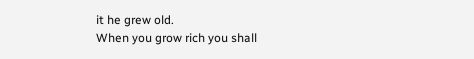it he grew old.
When you grow rich you shall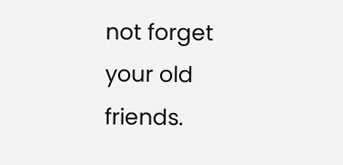not forget your old friends.